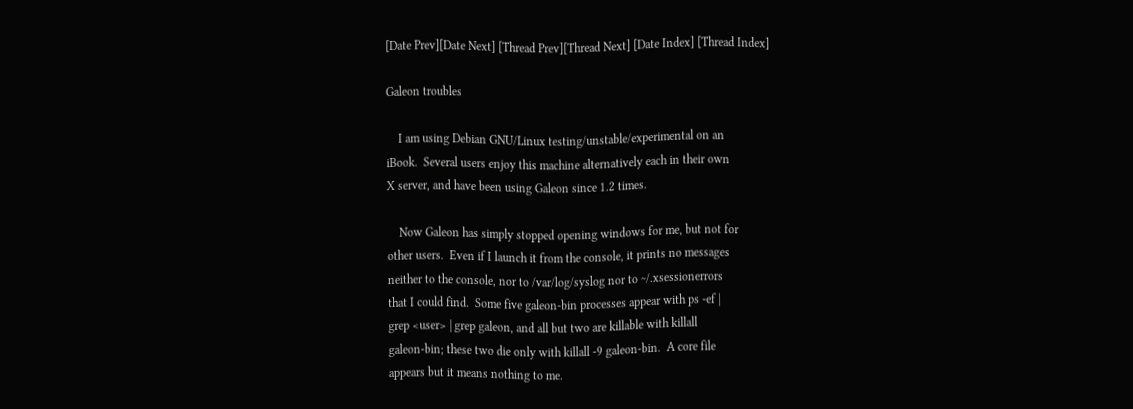[Date Prev][Date Next] [Thread Prev][Thread Next] [Date Index] [Thread Index]

Galeon troubles

    I am using Debian GNU/Linux testing/unstable/experimental on an
iBook.  Several users enjoy this machine alternatively each in their own
X server, and have been using Galeon since 1.2 times.

    Now Galeon has simply stopped opening windows for me, but not for
other users.  Even if I launch it from the console, it prints no messages
neither to the console, nor to /var/log/syslog nor to ~/.xsessionerrors
that I could find.  Some five galeon-bin processes appear with ps -ef |
grep <user> | grep galeon, and all but two are killable with killall
galeon-bin; these two die only with killall -9 galeon-bin.  A core file
appears but it means nothing to me.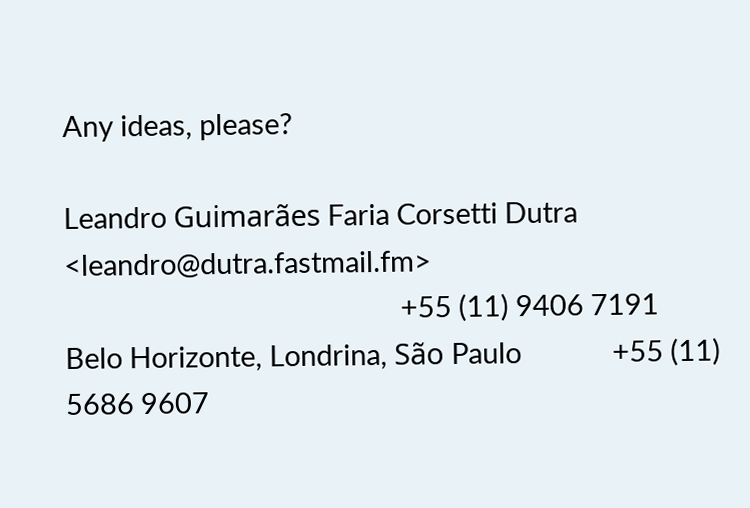Any ideas, please?

Leandro Guimarães Faria Corsetti Dutra <leandro@dutra.fastmail.fm>
                                                +55 (11) 9406 7191
Belo Horizonte, Londrina, São Paulo             +55 (11) 5686 9607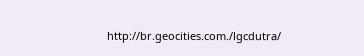http://br.geocities.com./lgcdutra/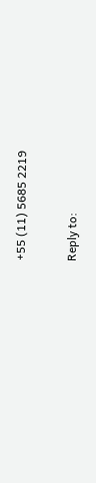+55 (11) 5685 2219

Reply to: